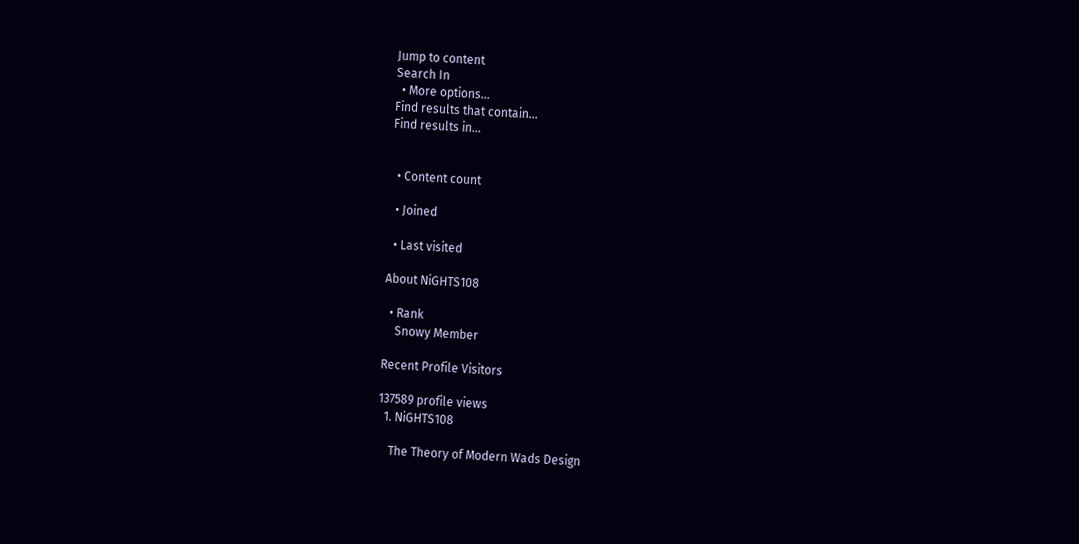Jump to content
Search In
  • More options...
Find results that contain...
Find results in...


  • Content count

  • Joined

  • Last visited

About NiGHTS108

  • Rank
    Snowy Member

Recent Profile Visitors

137589 profile views
  1. NiGHTS108

    The Theory of Modern Wads Design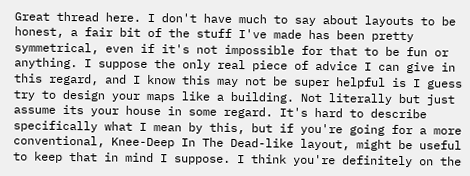Great thread here. I don't have much to say about layouts to be honest, a fair bit of the stuff I've made has been pretty symmetrical, even if it's not impossible for that to be fun or anything. I suppose the only real piece of advice I can give in this regard, and I know this may not be super helpful is I guess try to design your maps like a building. Not literally but just assume its your house in some regard. It's hard to describe specifically what I mean by this, but if you're going for a more conventional, Knee-Deep In The Dead-like layout, might be useful to keep that in mind I suppose. I think you're definitely on the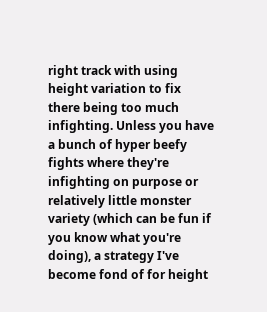right track with using height variation to fix there being too much infighting. Unless you have a bunch of hyper beefy fights where they're infighting on purpose or relatively little monster variety (which can be fun if you know what you're doing), a strategy I've become fond of for height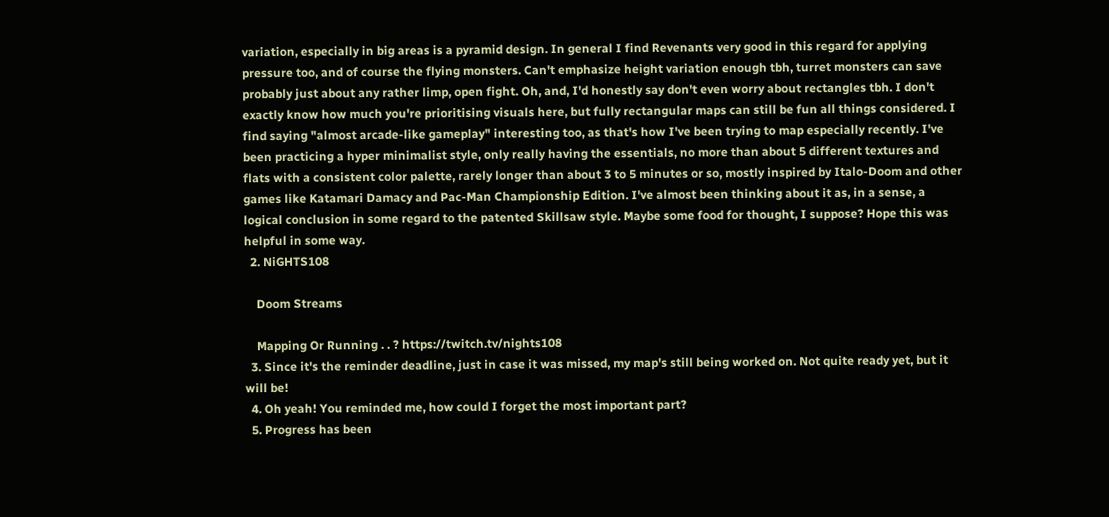variation, especially in big areas is a pyramid design. In general I find Revenants very good in this regard for applying pressure too, and of course the flying monsters. Can't emphasize height variation enough tbh, turret monsters can save probably just about any rather limp, open fight. Oh, and, I'd honestly say don't even worry about rectangles tbh. I don't exactly know how much you're prioritising visuals here, but fully rectangular maps can still be fun all things considered. I find saying "almost arcade-like gameplay" interesting too, as that's how I've been trying to map especially recently. I've been practicing a hyper minimalist style, only really having the essentials, no more than about 5 different textures and flats with a consistent color palette, rarely longer than about 3 to 5 minutes or so, mostly inspired by Italo-Doom and other games like Katamari Damacy and Pac-Man Championship Edition. I've almost been thinking about it as, in a sense, a logical conclusion in some regard to the patented Skillsaw style. Maybe some food for thought, I suppose? Hope this was helpful in some way.
  2. NiGHTS108

    Doom Streams

    Mapping Or Running . . ? https://twitch.tv/nights108
  3. Since it's the reminder deadline, just in case it was missed, my map's still being worked on. Not quite ready yet, but it will be!
  4. Oh yeah! You reminded me, how could I forget the most important part?
  5. Progress has been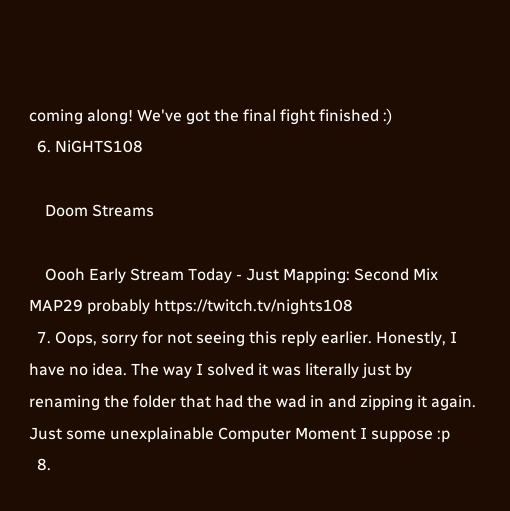coming along! We've got the final fight finished :)
  6. NiGHTS108

    Doom Streams

    Oooh Early Stream Today - Just Mapping: Second Mix MAP29 probably https://twitch.tv/nights108
  7. Oops, sorry for not seeing this reply earlier. Honestly, I have no idea. The way I solved it was literally just by renaming the folder that had the wad in and zipping it again. Just some unexplainable Computer Moment I suppose :p
  8.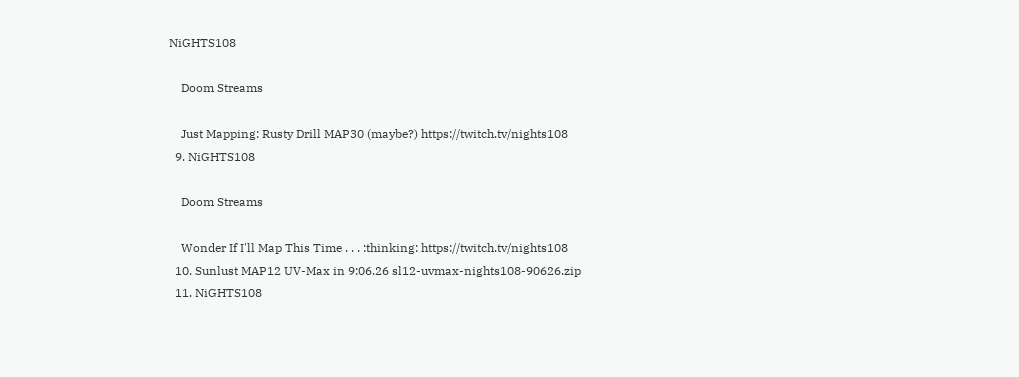NiGHTS108

    Doom Streams

    Just Mapping: Rusty Drill MAP30 (maybe?) https://twitch.tv/nights108
  9. NiGHTS108

    Doom Streams

    Wonder If I'll Map This Time . . . :thinking: https://twitch.tv/nights108
  10. Sunlust MAP12 UV-Max in 9:06.26 sl12-uvmax-nights108-90626.zip
  11. NiGHTS108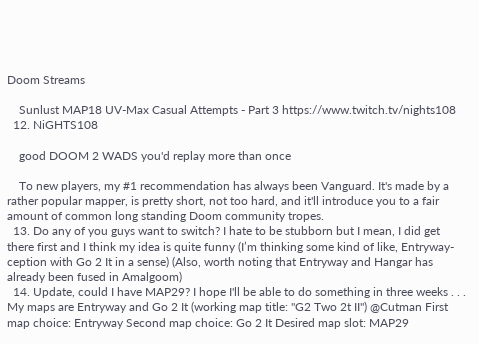Doom Streams

    Sunlust MAP18 UV-Max Casual Attempts - Part 3 https://www.twitch.tv/nights108
  12. NiGHTS108

    good DOOM 2 WADS you'd replay more than once

    To new players, my #1 recommendation has always been Vanguard. It's made by a rather popular mapper, is pretty short, not too hard, and it'll introduce you to a fair amount of common long standing Doom community tropes.
  13. Do any of you guys want to switch? I hate to be stubborn but I mean, I did get there first and I think my idea is quite funny (I’m thinking some kind of like, Entryway-ception with Go 2 It in a sense) (Also, worth noting that Entryway and Hangar has already been fused in Amalgoom)
  14. Update, could I have MAP29? I hope I'll be able to do something in three weeks . . . My maps are Entryway and Go 2 It (working map title: "G2 Two 2t II") @Cutman First map choice: Entryway Second map choice: Go 2 It Desired map slot: MAP29